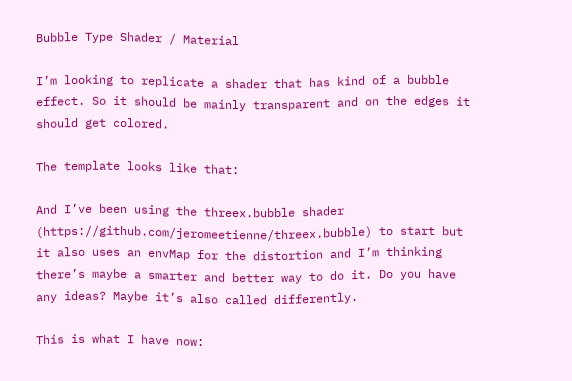Bubble Type Shader / Material

I’m looking to replicate a shader that has kind of a bubble effect. So it should be mainly transparent and on the edges it should get colored.

The template looks like that:

And I’ve been using the threex.bubble shader (https://github.com/jeromeetienne/threex.bubble) to start but it also uses an envMap for the distortion and I’m thinking there’s maybe a smarter and better way to do it. Do you have any ideas? Maybe it’s also called differently.

This is what I have now: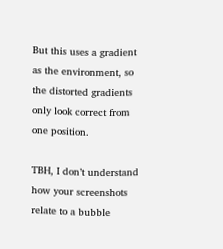But this uses a gradient as the environment, so the distorted gradients only look correct from one position.

TBH, I don’t understand how your screenshots relate to a bubble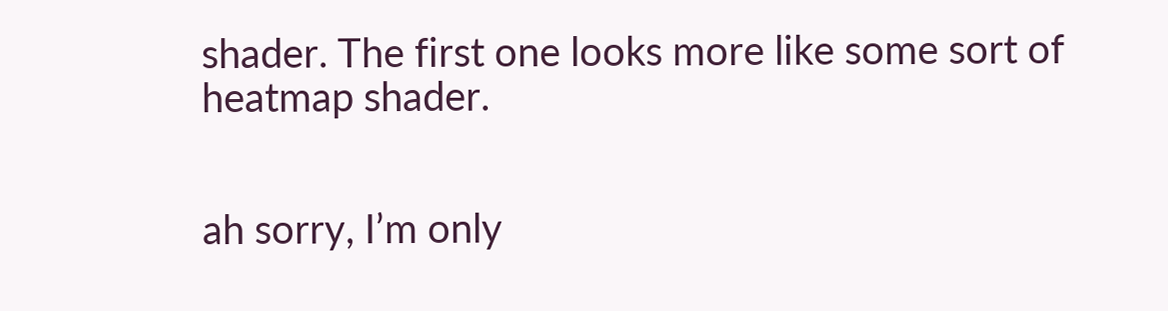shader. The first one looks more like some sort of heatmap shader.


ah sorry, I’m only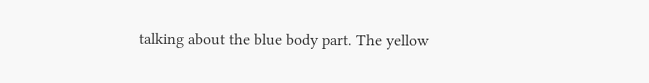talking about the blue body part. The yellow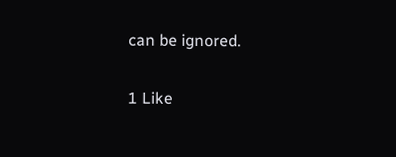can be ignored.

1 Like